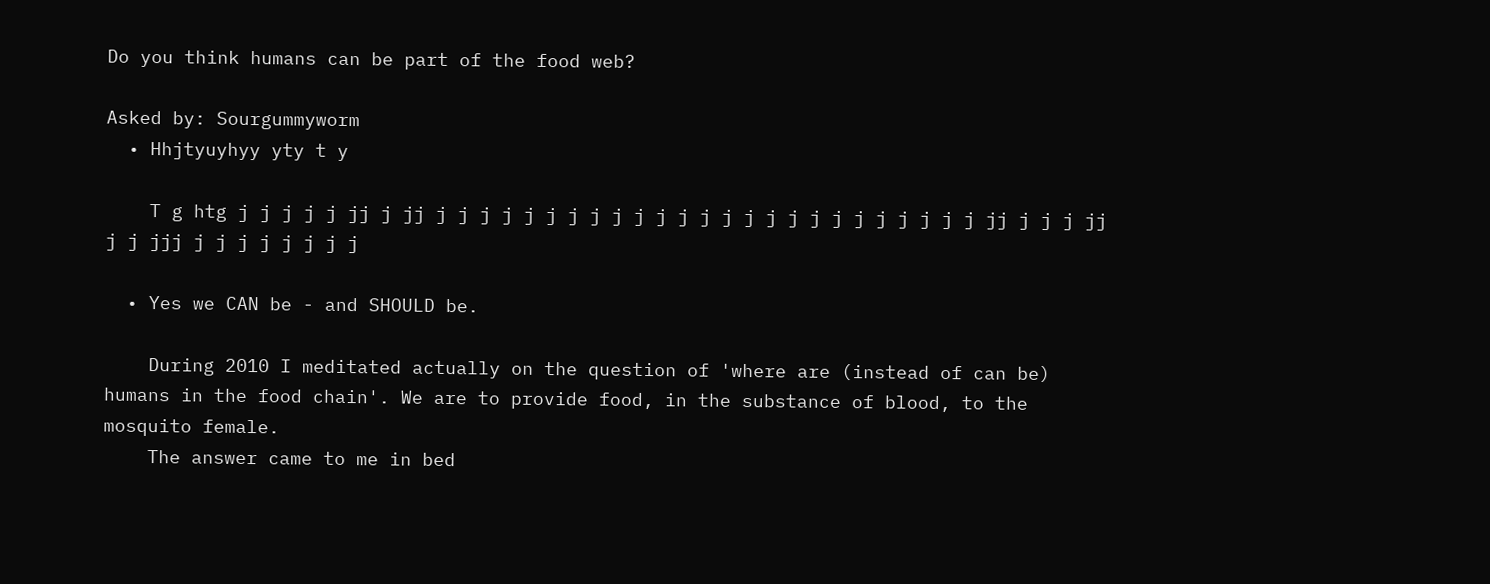Do you think humans can be part of the food web?

Asked by: Sourgummyworm
  • Hhjtyuyhyy yty t y

    T g htg j j j j j jj j jj j j j j j j j j j j j j j j j j j j j j j j j j j jj j j j jj j j jjj j j j j j j j j

  • Yes we CAN be - and SHOULD be.

    During 2010 I meditated actually on the question of 'where are (instead of can be) humans in the food chain'. We are to provide food, in the substance of blood, to the mosquito female.
    The answer came to me in bed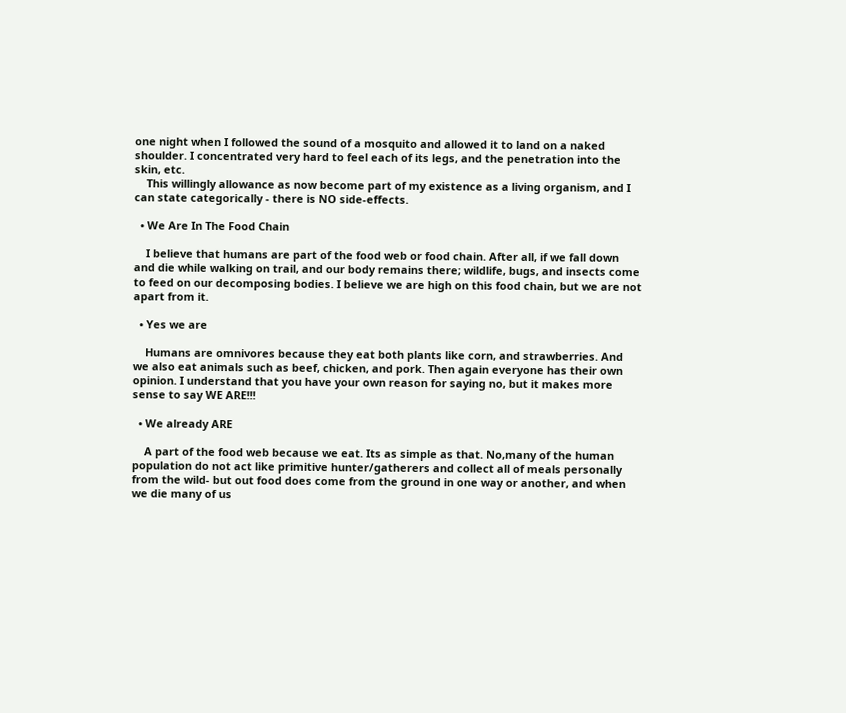one night when I followed the sound of a mosquito and allowed it to land on a naked shoulder. I concentrated very hard to feel each of its legs, and the penetration into the skin, etc.
    This willingly allowance as now become part of my existence as a living organism, and I can state categorically - there is NO side-effects.

  • We Are In The Food Chain

    I believe that humans are part of the food web or food chain. After all, if we fall down and die while walking on trail, and our body remains there; wildlife, bugs, and insects come to feed on our decomposing bodies. I believe we are high on this food chain, but we are not apart from it.

  • Yes we are

    Humans are omnivores because they eat both plants like corn, and strawberries. And we also eat animals such as beef, chicken, and pork. Then again everyone has their own opinion. I understand that you have your own reason for saying no, but it makes more sense to say WE ARE!!!

  • We already ARE

    A part of the food web because we eat. Its as simple as that. No,many of the human population do not act like primitive hunter/gatherers and collect all of meals personally from the wild- but out food does come from the ground in one way or another, and when we die many of us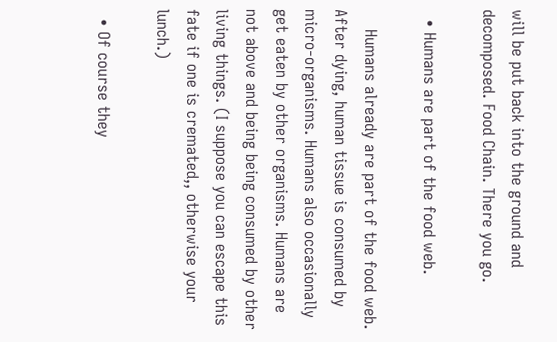will be put back into the ground and decomposed. Food Chain. There you go.

  • Humans are part of the food web.

    Humans already are part of the food web. After dying, human tissue is consumed by micro-organisms. Humans also occasionally get eaten by other organisms. Humans are not above and being being consumed by other living things. (I suppose you can escape this fate if one is cremated,, otherwise your lunch.)

  • Of course they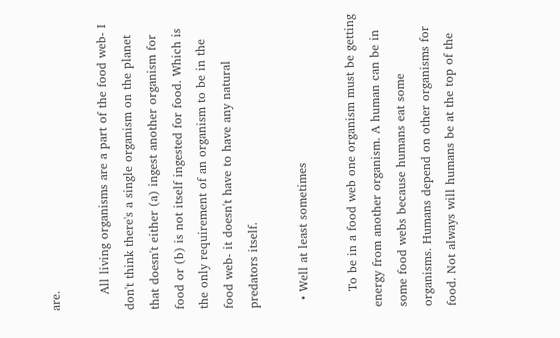are.

    All living organisms are a part of the food web- I don't think there's a single organism on the planet that doesn't either (a) ingest another organism for food or (b) is not itself ingested for food. Which is the only requirement of an organism to be in the food web- it doesn't have to have any natural predators itself.

  • Well at least sometimes

    To be in a food web one organism must be getting energy from another organism. A human can be in some food webs because humans eat some organisms. Humans depend on other organisms for food. Not always will humans be at the top of the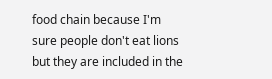food chain because I'm sure people don't eat lions but they are included in the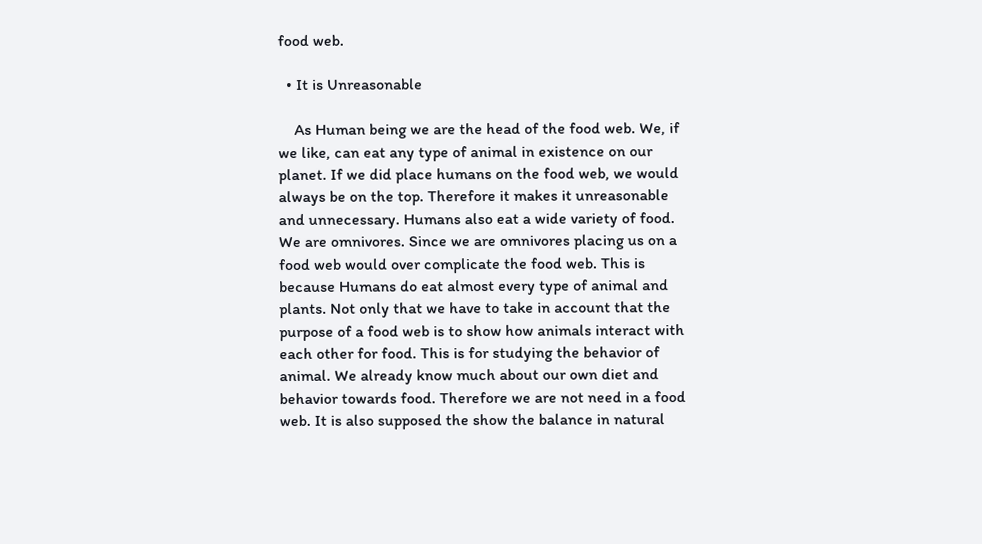food web.

  • It is Unreasonable

    As Human being we are the head of the food web. We, if we like, can eat any type of animal in existence on our planet. If we did place humans on the food web, we would always be on the top. Therefore it makes it unreasonable and unnecessary. Humans also eat a wide variety of food. We are omnivores. Since we are omnivores placing us on a food web would over complicate the food web. This is because Humans do eat almost every type of animal and plants. Not only that we have to take in account that the purpose of a food web is to show how animals interact with each other for food. This is for studying the behavior of animal. We already know much about our own diet and behavior towards food. Therefore we are not need in a food web. It is also supposed the show the balance in natural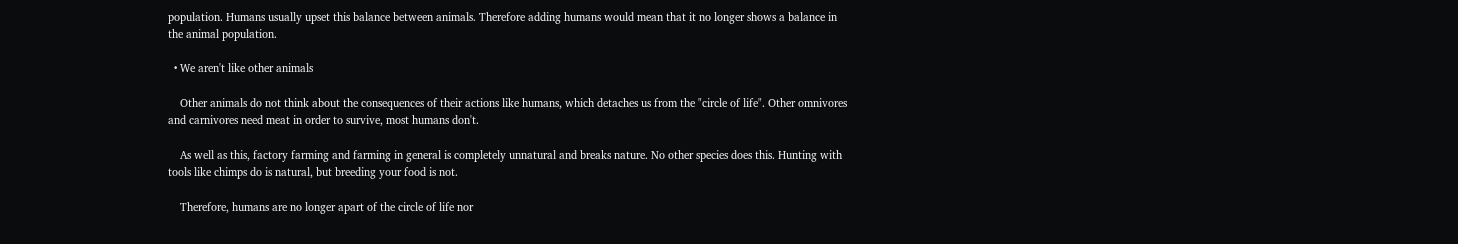population. Humans usually upset this balance between animals. Therefore adding humans would mean that it no longer shows a balance in the animal population.

  • We aren't like other animals

    Other animals do not think about the consequences of their actions like humans, which detaches us from the "circle of life". Other omnivores and carnivores need meat in order to survive, most humans don't.

    As well as this, factory farming and farming in general is completely unnatural and breaks nature. No other species does this. Hunting with tools like chimps do is natural, but breeding your food is not.

    Therefore, humans are no longer apart of the circle of life nor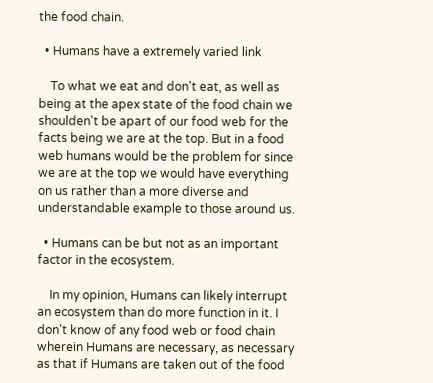the food chain.

  • Humans have a extremely varied link

    To what we eat and don't eat, as well as being at the apex state of the food chain we shoulden't be apart of our food web for the facts being we are at the top. But in a food web humans would be the problem for since we are at the top we would have everything on us rather than a more diverse and understandable example to those around us.

  • Humans can be but not as an important factor in the ecosystem.

    In my opinion, Humans can likely interrupt an ecosystem than do more function in it. I don't know of any food web or food chain wherein Humans are necessary, as necessary as that if Humans are taken out of the food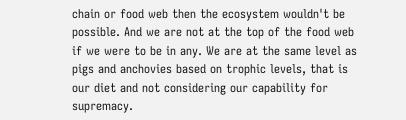chain or food web then the ecosystem wouldn't be possible. And we are not at the top of the food web if we were to be in any. We are at the same level as pigs and anchovies based on trophic levels, that is our diet and not considering our capability for supremacy.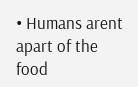• Humans arent apart of the food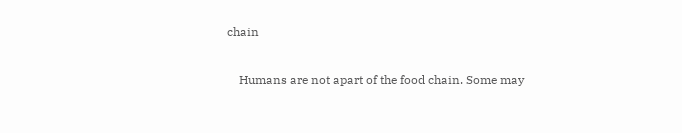chain

    Humans are not apart of the food chain. Some may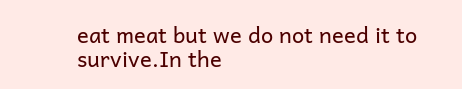eat meat but we do not need it to survive.In the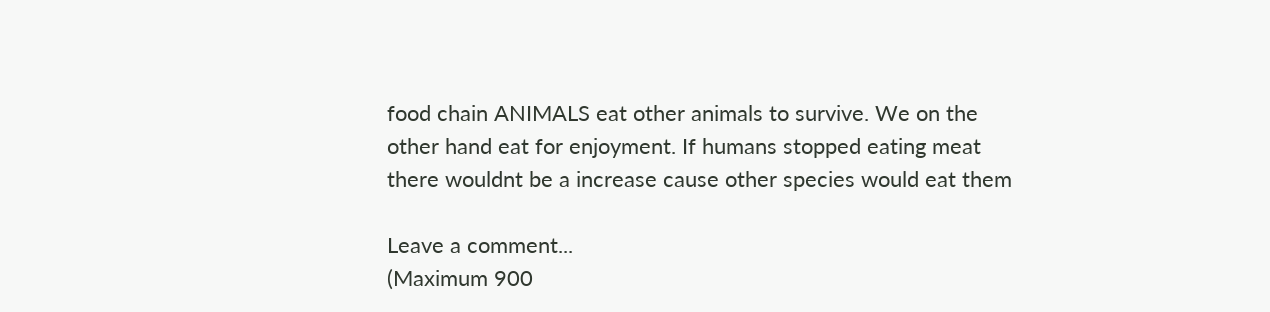food chain ANIMALS eat other animals to survive. We on the other hand eat for enjoyment. If humans stopped eating meat there wouldnt be a increase cause other species would eat them

Leave a comment...
(Maximum 900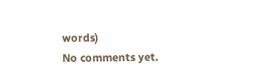words)
No comments yet.